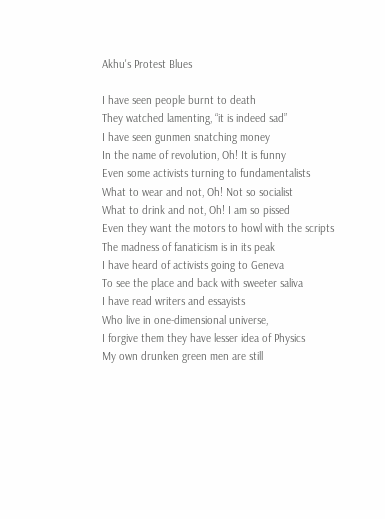Akhu's Protest Blues

I have seen people burnt to death
They watched lamenting, “it is indeed sad”
I have seen gunmen snatching money
In the name of revolution, Oh! It is funny
Even some activists turning to fundamentalists
What to wear and not, Oh! Not so socialist
What to drink and not, Oh! I am so pissed
Even they want the motors to howl with the scripts
The madness of fanaticism is in its peak
I have heard of activists going to Geneva
To see the place and back with sweeter saliva
I have read writers and essayists
Who live in one-dimensional universe,
I forgive them they have lesser idea of Physics
My own drunken green men are still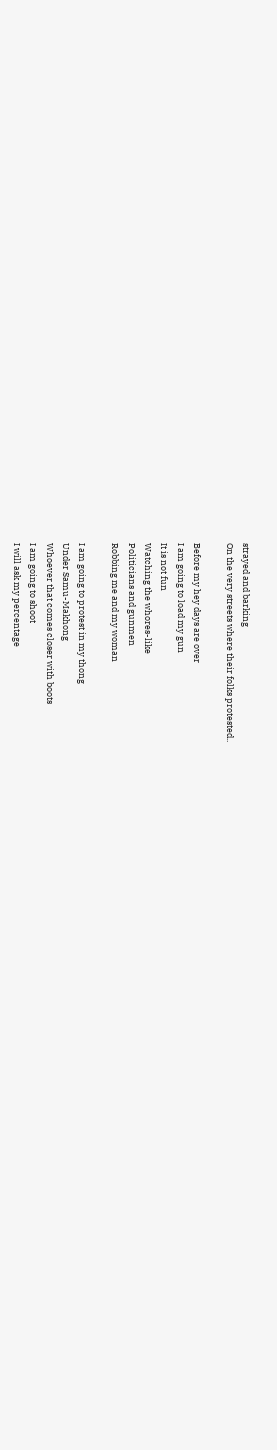strayed and barking
On the very streets where their folks protested..

Before my hey days are over
I am going to load my gun
It is not fun
Watching the whores-like
Politicians and gunmen
Robbing me and my woman

I am going to protest in my thong
Under Samu-Makhong
Whoever that comes closer with boots
I am going to shoot
I will ask my percentage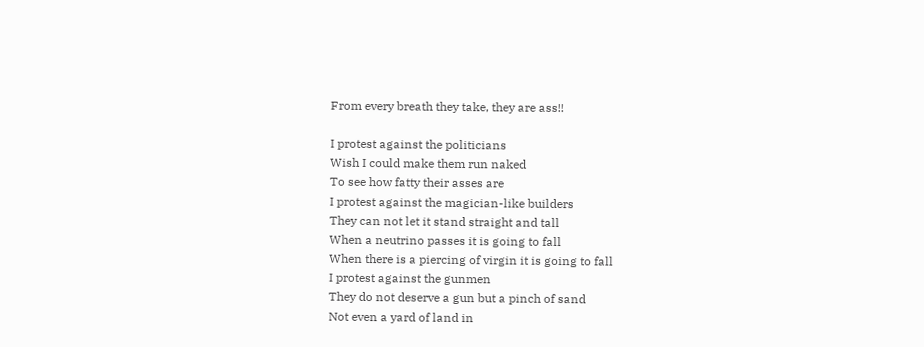From every breath they take, they are ass!!

I protest against the politicians
Wish I could make them run naked
To see how fatty their asses are
I protest against the magician-like builders
They can not let it stand straight and tall
When a neutrino passes it is going to fall
When there is a piercing of virgin it is going to fall
I protest against the gunmen
They do not deserve a gun but a pinch of sand
Not even a yard of land in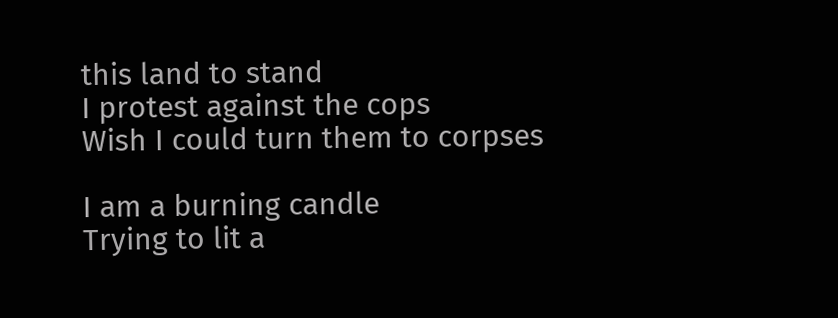this land to stand
I protest against the cops
Wish I could turn them to corpses

I am a burning candle
Trying to lit a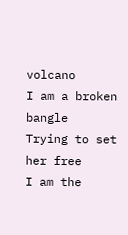volcano
I am a broken bangle
Trying to set her free
I am the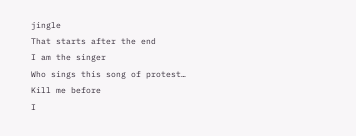jingle
That starts after the end
I am the singer
Who sings this song of protest…
Kill me before
I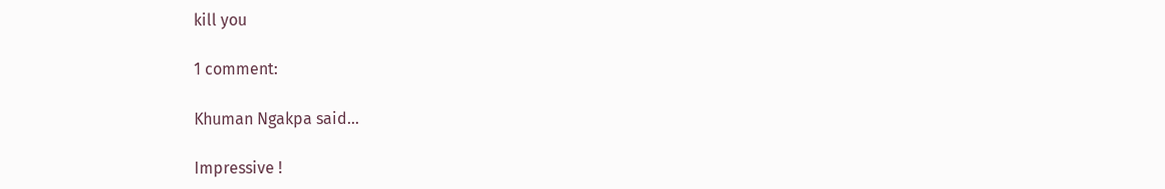kill you

1 comment:

Khuman Ngakpa said...

Impressive !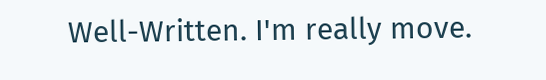Well-Written. I'm really move.